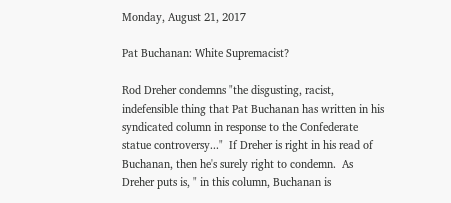Monday, August 21, 2017

Pat Buchanan: White Supremacist?

Rod Dreher condemns "the disgusting, racist, indefensible thing that Pat Buchanan has written in his syndicated column in response to the Confederate statue controversy..."  If Dreher is right in his read of Buchanan, then he's surely right to condemn.  As Dreher puts is, " in this column, Buchanan is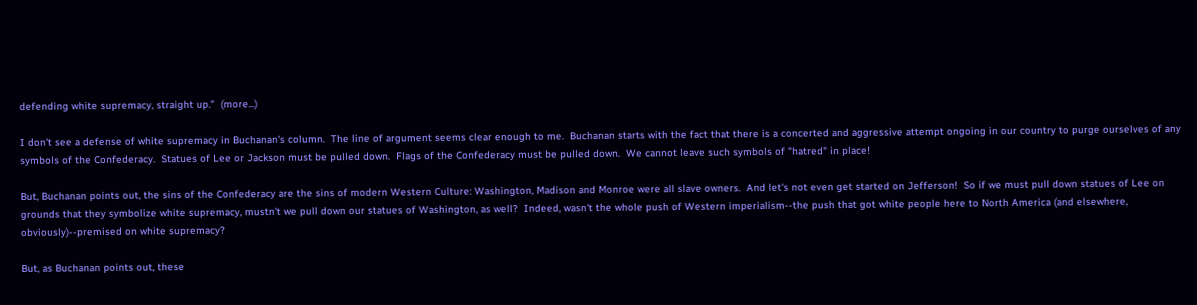defending white supremacy, straight up."  (more...)

I don't see a defense of white supremacy in Buchanan's column.  The line of argument seems clear enough to me.  Buchanan starts with the fact that there is a concerted and aggressive attempt ongoing in our country to purge ourselves of any symbols of the Confederacy.  Statues of Lee or Jackson must be pulled down.  Flags of the Confederacy must be pulled down.  We cannot leave such symbols of "hatred" in place!

But, Buchanan points out, the sins of the Confederacy are the sins of modern Western Culture: Washington, Madison and Monroe were all slave owners.  And let's not even get started on Jefferson!  So if we must pull down statues of Lee on grounds that they symbolize white supremacy, mustn't we pull down our statues of Washington, as well?  Indeed, wasn't the whole push of Western imperialism--the push that got white people here to North America (and elsewhere, obviously)--premised on white supremacy?

But, as Buchanan points out, these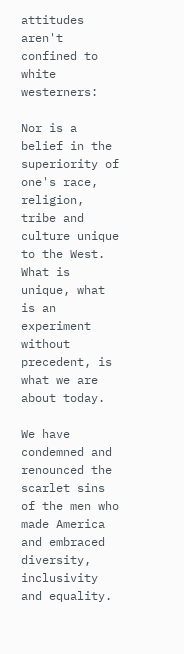attitudes aren't confined to white westerners:

Nor is a belief in the superiority of one's race, religion, tribe and culture unique to the West. What is unique, what is an experiment without precedent, is what we are about today.

We have condemned and renounced the scarlet sins of the men who made America and embraced diversity, inclusivity and equality.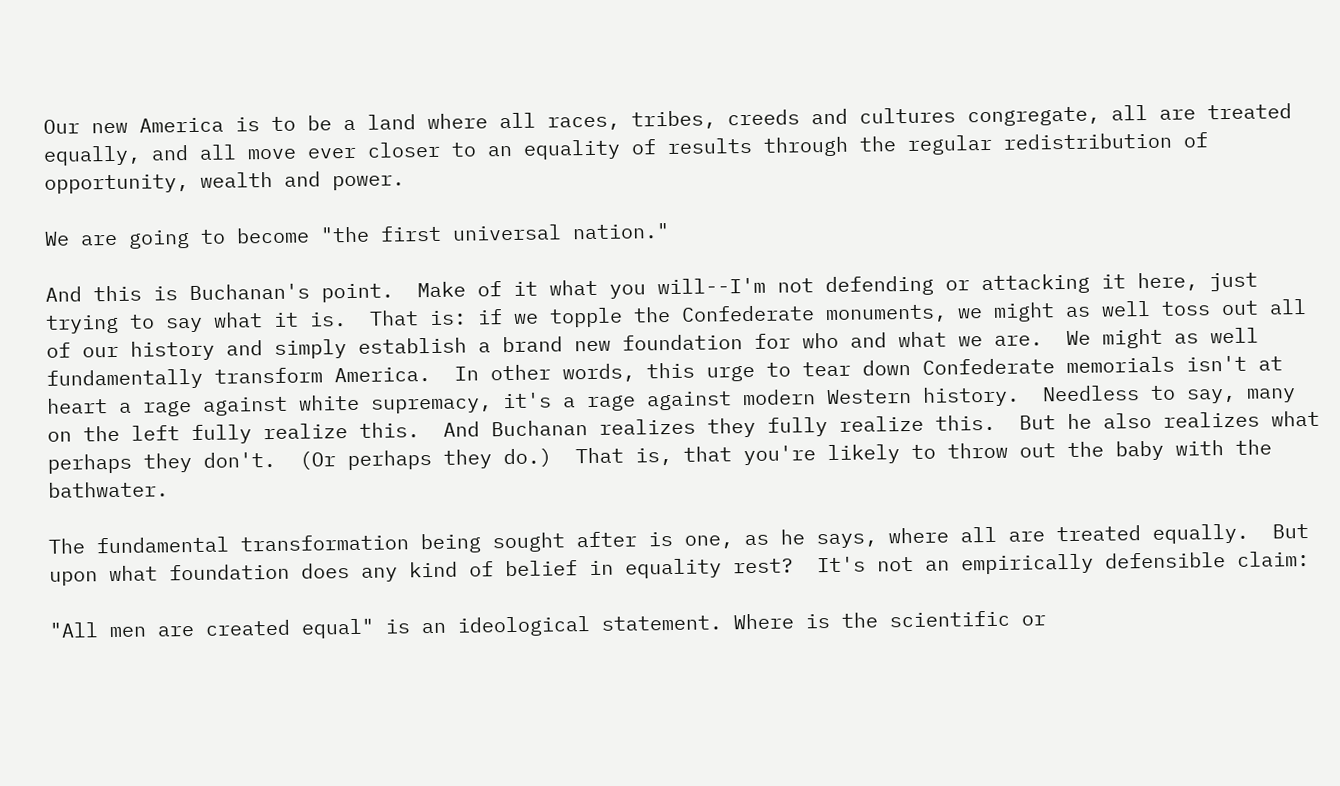Our new America is to be a land where all races, tribes, creeds and cultures congregate, all are treated equally, and all move ever closer to an equality of results through the regular redistribution of opportunity, wealth and power.

We are going to become "the first universal nation."

And this is Buchanan's point.  Make of it what you will--I'm not defending or attacking it here, just trying to say what it is.  That is: if we topple the Confederate monuments, we might as well toss out all of our history and simply establish a brand new foundation for who and what we are.  We might as well fundamentally transform America.  In other words, this urge to tear down Confederate memorials isn't at heart a rage against white supremacy, it's a rage against modern Western history.  Needless to say, many on the left fully realize this.  And Buchanan realizes they fully realize this.  But he also realizes what perhaps they don't.  (Or perhaps they do.)  That is, that you're likely to throw out the baby with the bathwater.

The fundamental transformation being sought after is one, as he says, where all are treated equally.  But upon what foundation does any kind of belief in equality rest?  It's not an empirically defensible claim:

"All men are created equal" is an ideological statement. Where is the scientific or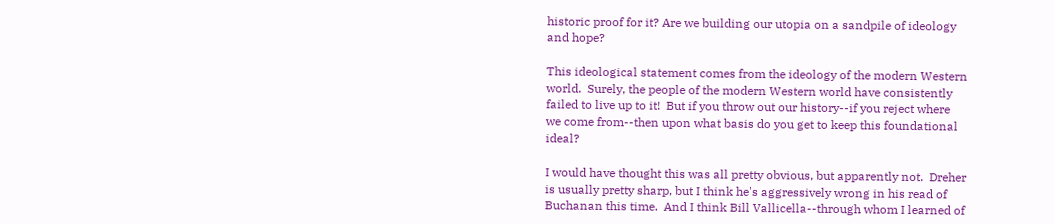historic proof for it? Are we building our utopia on a sandpile of ideology and hope?

This ideological statement comes from the ideology of the modern Western world.  Surely, the people of the modern Western world have consistently failed to live up to it!  But if you throw out our history--if you reject where we come from--then upon what basis do you get to keep this foundational ideal?

I would have thought this was all pretty obvious, but apparently not.  Dreher is usually pretty sharp, but I think he's aggressively wrong in his read of Buchanan this time.  And I think Bill Vallicella--through whom I learned of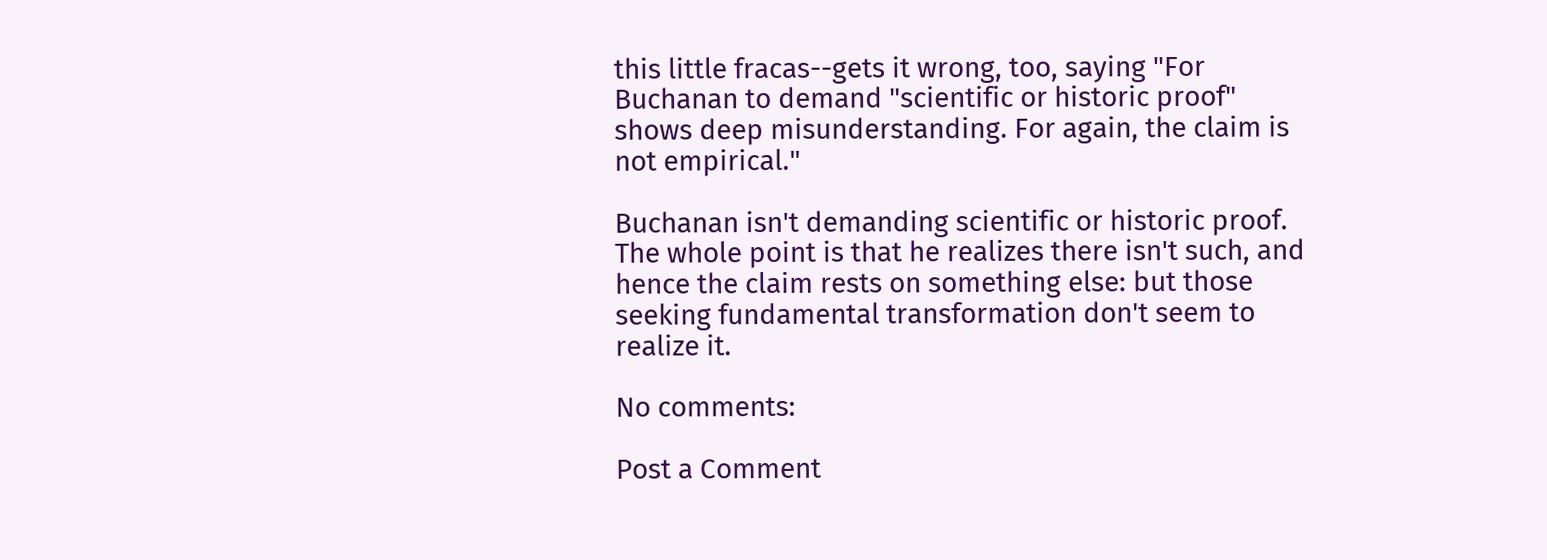this little fracas--gets it wrong, too, saying "For Buchanan to demand "scientific or historic proof" shows deep misunderstanding. For again, the claim is not empirical."

Buchanan isn't demanding scientific or historic proof.  The whole point is that he realizes there isn't such, and hence the claim rests on something else: but those seeking fundamental transformation don't seem to realize it.

No comments:

Post a Comment